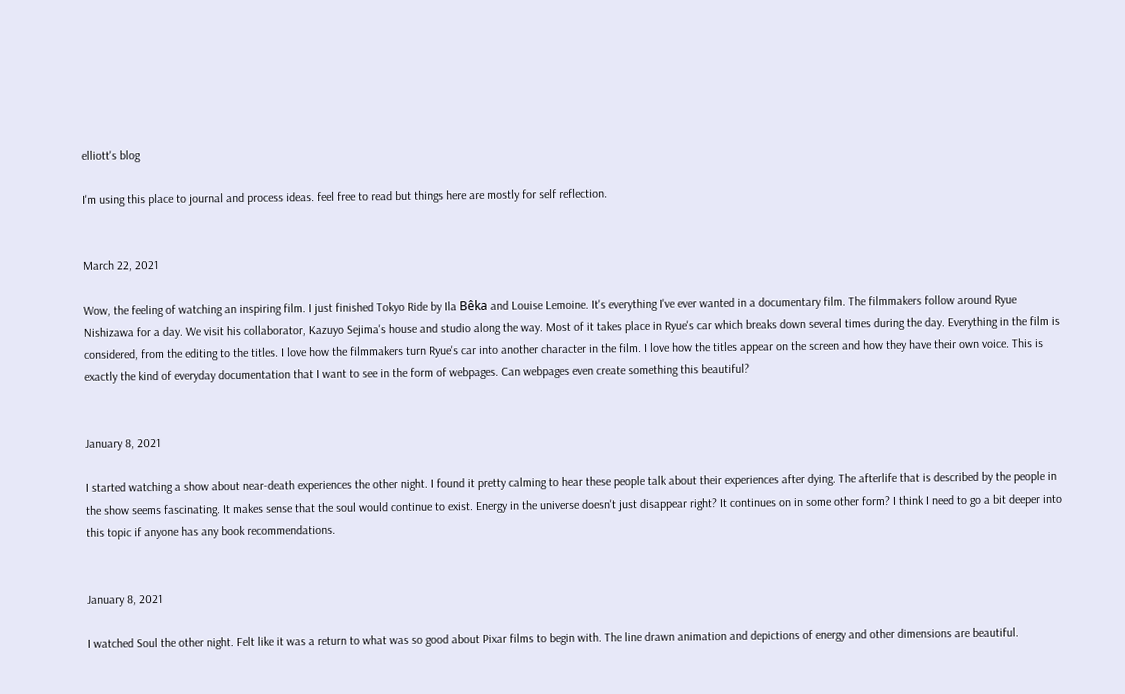elliott's blog

I'm using this place to journal and process ideas. feel free to read but things here are mostly for self reflection.


March 22, 2021

Wow, the feeling of watching an inspiring film. I just finished Tokyo Ride by Ila Bêka and Louise Lemoine. It's everything I've ever wanted in a documentary film. The filmmakers follow around Ryue Nishizawa for a day. We visit his collaborator, Kazuyo Sejima's house and studio along the way. Most of it takes place in Ryue's car which breaks down several times during the day. Everything in the film is considered, from the editing to the titles. I love how the filmmakers turn Ryue's car into another character in the film. I love how the titles appear on the screen and how they have their own voice. This is exactly the kind of everyday documentation that I want to see in the form of webpages. Can webpages even create something this beautiful?


January 8, 2021

I started watching a show about near-death experiences the other night. I found it pretty calming to hear these people talk about their experiences after dying. The afterlife that is described by the people in the show seems fascinating. It makes sense that the soul would continue to exist. Energy in the universe doesn't just disappear right? It continues on in some other form? I think I need to go a bit deeper into this topic if anyone has any book recommendations.


January 8, 2021

I watched Soul the other night. Felt like it was a return to what was so good about Pixar films to begin with. The line drawn animation and depictions of energy and other dimensions are beautiful.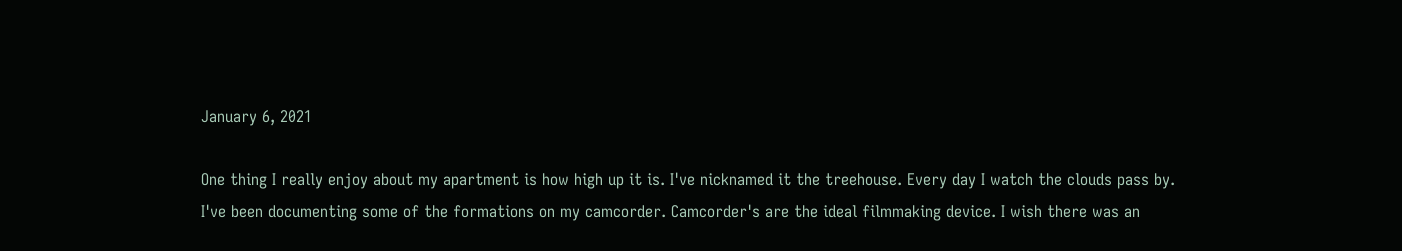January 6, 2021

One thing I really enjoy about my apartment is how high up it is. I've nicknamed it the treehouse. Every day I watch the clouds pass by. I've been documenting some of the formations on my camcorder. Camcorder's are the ideal filmmaking device. I wish there was an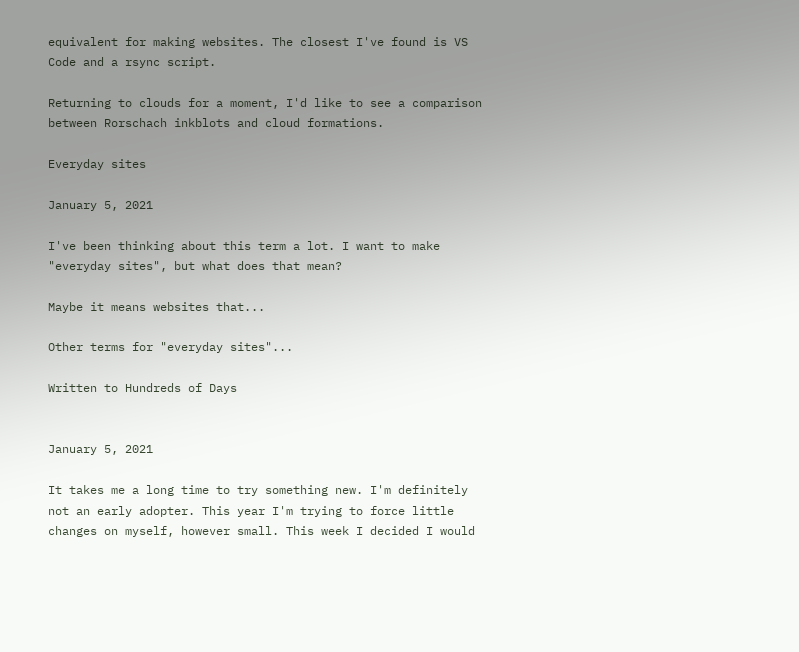equivalent for making websites. The closest I've found is VS Code and a rsync script.

Returning to clouds for a moment, I'd like to see a comparison between Rorschach inkblots and cloud formations.

Everyday sites

January 5, 2021

I've been thinking about this term a lot. I want to make "everyday sites", but what does that mean?

Maybe it means websites that...

Other terms for "everyday sites"...

Written to Hundreds of Days


January 5, 2021

It takes me a long time to try something new. I'm definitely not an early adopter. This year I'm trying to force little changes on myself, however small. This week I decided I would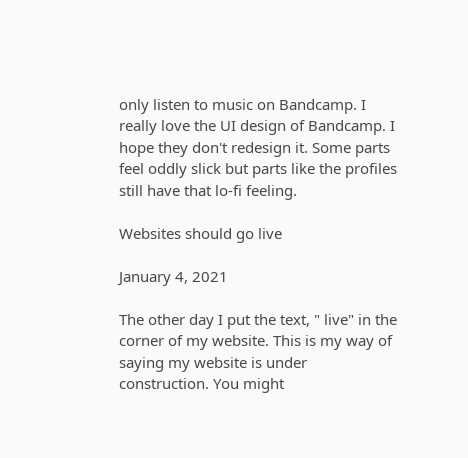only listen to music on Bandcamp. I really love the UI design of Bandcamp. I hope they don't redesign it. Some parts feel oddly slick but parts like the profiles still have that lo-fi feeling.

Websites should go live

January 4, 2021

The other day I put the text, " live" in the corner of my website. This is my way of saying my website is under construction. You might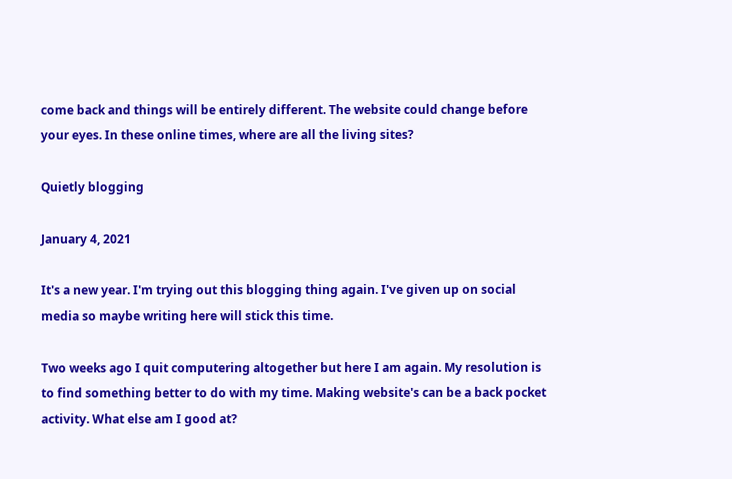come back and things will be entirely different. The website could change before your eyes. In these online times, where are all the living sites?

Quietly blogging

January 4, 2021

It's a new year. I'm trying out this blogging thing again. I've given up on social media so maybe writing here will stick this time.

Two weeks ago I quit computering altogether but here I am again. My resolution is to find something better to do with my time. Making website's can be a back pocket activity. What else am I good at?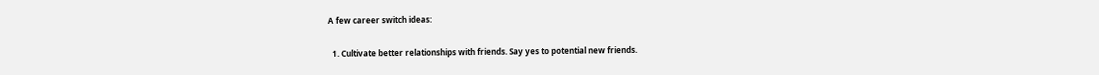A few career switch ideas:


  1. Cultivate better relationships with friends. Say yes to potential new friends.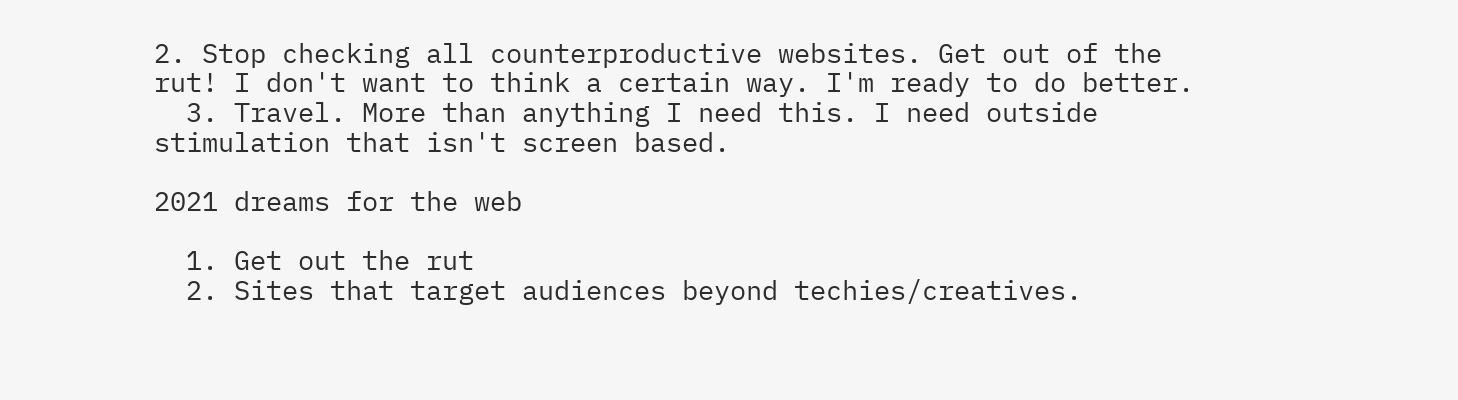2. Stop checking all counterproductive websites. Get out of the rut! I don't want to think a certain way. I'm ready to do better.
  3. Travel. More than anything I need this. I need outside stimulation that isn't screen based.

2021 dreams for the web

  1. Get out the rut
  2. Sites that target audiences beyond techies/creatives.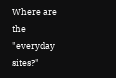Where are the "everyday sites?"